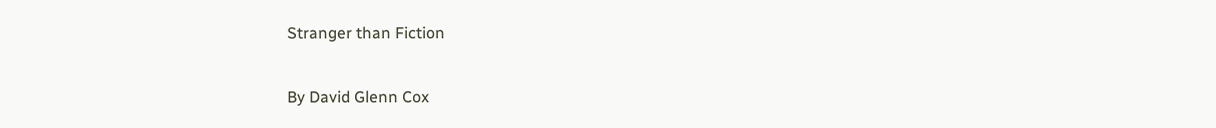Stranger than Fiction

By David Glenn Cox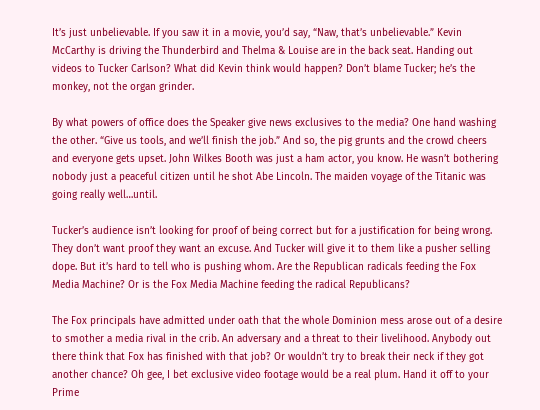It’s just unbelievable. If you saw it in a movie, you’d say, “Naw, that’s unbelievable.” Kevin McCarthy is driving the Thunderbird and Thelma & Louise are in the back seat. Handing out videos to Tucker Carlson? What did Kevin think would happen? Don’t blame Tucker; he’s the monkey, not the organ grinder.

By what powers of office does the Speaker give news exclusives to the media? One hand washing the other. “Give us tools, and we’ll finish the job.” And so, the pig grunts and the crowd cheers and everyone gets upset. John Wilkes Booth was just a ham actor, you know. He wasn’t bothering nobody just a peaceful citizen until he shot Abe Lincoln. The maiden voyage of the Titanic was going really well…until.

Tucker’s audience isn’t looking for proof of being correct but for a justification for being wrong. They don’t want proof they want an excuse. And Tucker will give it to them like a pusher selling dope. But it’s hard to tell who is pushing whom. Are the Republican radicals feeding the Fox Media Machine? Or is the Fox Media Machine feeding the radical Republicans?

The Fox principals have admitted under oath that the whole Dominion mess arose out of a desire to smother a media rival in the crib. An adversary and a threat to their livelihood. Anybody out there think that Fox has finished with that job? Or wouldn’t try to break their neck if they got another chance? Oh gee, I bet exclusive video footage would be a real plum. Hand it off to your Prime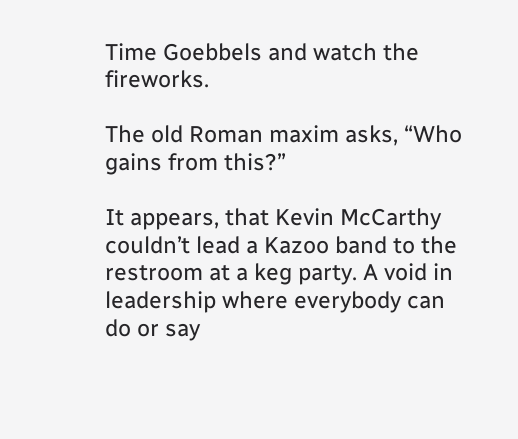Time Goebbels and watch the fireworks.

The old Roman maxim asks, “Who gains from this?”

It appears, that Kevin McCarthy couldn’t lead a Kazoo band to the restroom at a keg party. A void in leadership where everybody can do or say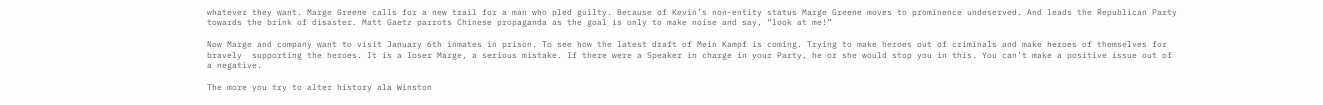whatever they want. Marge Greene calls for a new trail for a man who pled guilty. Because of Kevin’s non-entity status Marge Greene moves to prominence undeserved. And leads the Republican Party towards the brink of disaster. Matt Gaetz parrots Chinese propaganda as the goal is only to make noise and say, “look at me!”

Now Marge and company want to visit January 6th inmates in prison. To see how the latest draft of Mein Kampf is coming. Trying to make heroes out of criminals and make heroes of themselves for bravely  supporting the heroes. It is a loser Marge, a serious mistake. If there were a Speaker in charge in your Party, he or she would stop you in this. You can’t make a positive issue out of a negative.

The more you try to alter history ala Winston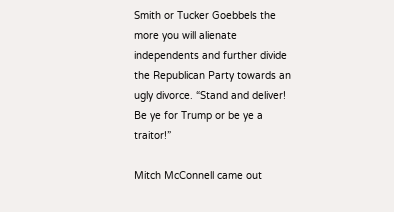Smith or Tucker Goebbels the more you will alienate independents and further divide the Republican Party towards an ugly divorce. “Stand and deliver! Be ye for Trump or be ye a traitor!”

Mitch McConnell came out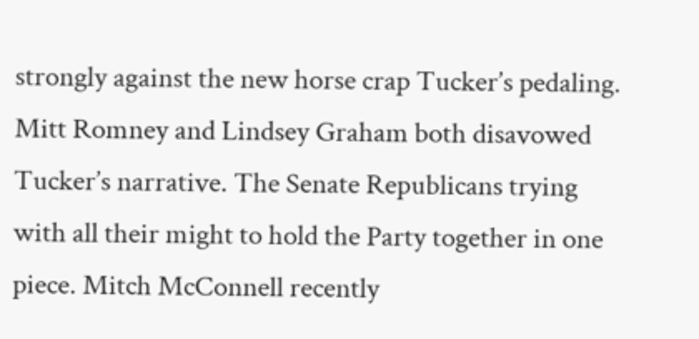strongly against the new horse crap Tucker’s pedaling. Mitt Romney and Lindsey Graham both disavowed Tucker’s narrative. The Senate Republicans trying with all their might to hold the Party together in one piece. Mitch McConnell recently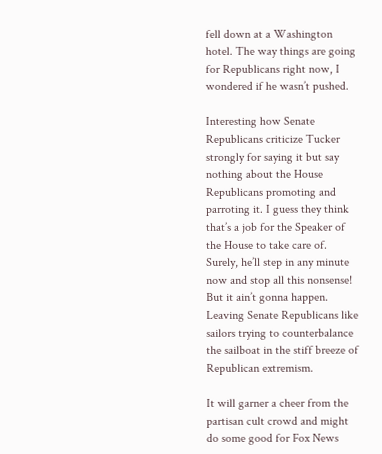fell down at a Washington hotel. The way things are going for Republicans right now, I wondered if he wasn’t pushed.

Interesting how Senate Republicans criticize Tucker strongly for saying it but say nothing about the House Republicans promoting and parroting it. I guess they think that’s a job for the Speaker of the House to take care of. Surely, he’ll step in any minute now and stop all this nonsense! But it ain’t gonna happen. Leaving Senate Republicans like sailors trying to counterbalance the sailboat in the stiff breeze of Republican extremism.

It will garner a cheer from the partisan cult crowd and might do some good for Fox News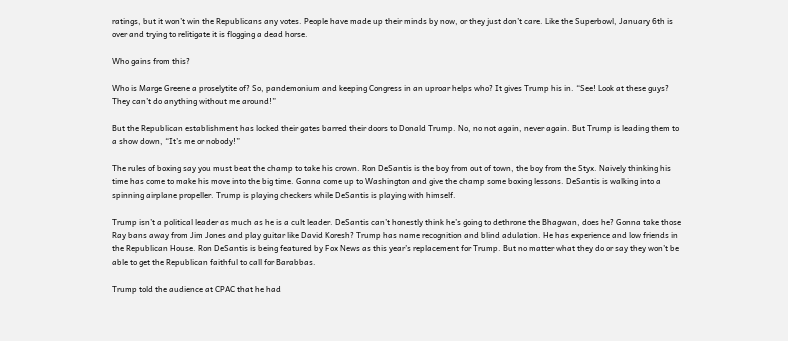ratings, but it won’t win the Republicans any votes. People have made up their minds by now, or they just don’t care. Like the Superbowl, January 6th is over and trying to relitigate it is flogging a dead horse.

Who gains from this?

Who is Marge Greene a proselytite of? So, pandemonium and keeping Congress in an uproar helps who? It gives Trump his in. “See! Look at these guys? They can’t do anything without me around!”

But the Republican establishment has locked their gates barred their doors to Donald Trump. No, no not again, never again. But Trump is leading them to a show down, “It’s me or nobody!”

The rules of boxing say you must beat the champ to take his crown. Ron DeSantis is the boy from out of town, the boy from the Styx. Naively thinking his time has come to make his move into the big time. Gonna come up to Washington and give the champ some boxing lessons. DeSantis is walking into a spinning airplane propeller. Trump is playing checkers while DeSantis is playing with himself.

Trump isn’t a political leader as much as he is a cult leader. DeSantis can’t honestly think he’s going to dethrone the Bhagwan, does he? Gonna take those Ray bans away from Jim Jones and play guitar like David Koresh? Trump has name recognition and blind adulation. He has experience and low friends in the Republican House. Ron DeSantis is being featured by Fox News as this year’s replacement for Trump. But no matter what they do or say they won’t be able to get the Republican faithful to call for Barabbas.

Trump told the audience at CPAC that he had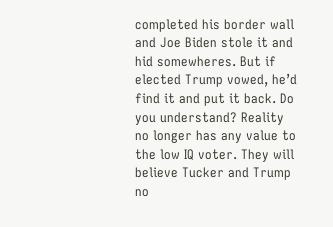completed his border wall and Joe Biden stole it and hid somewheres. But if elected Trump vowed, he’d find it and put it back. Do you understand? Reality no longer has any value to the low IQ voter. They will believe Tucker and Trump no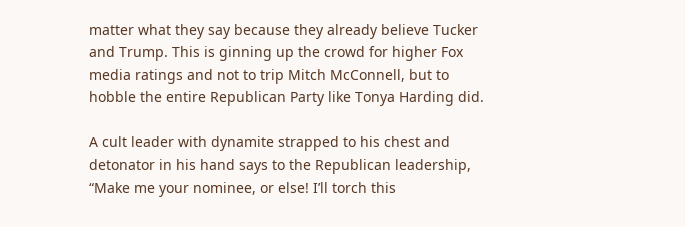matter what they say because they already believe Tucker and Trump. This is ginning up the crowd for higher Fox media ratings and not to trip Mitch McConnell, but to hobble the entire Republican Party like Tonya Harding did.

A cult leader with dynamite strapped to his chest and detonator in his hand says to the Republican leadership, “Make me your nominee, or else! I’ll torch this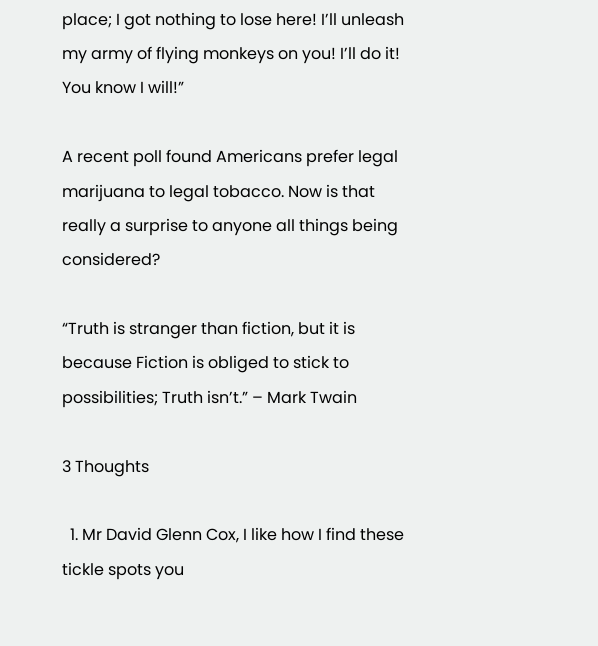place; I got nothing to lose here! I’ll unleash my army of flying monkeys on you! I’ll do it! You know I will!”

A recent poll found Americans prefer legal marijuana to legal tobacco. Now is that really a surprise to anyone all things being considered?

“Truth is stranger than fiction, but it is because Fiction is obliged to stick to possibilities; Truth isn’t.” – Mark Twain

3 Thoughts

  1. Mr David Glenn Cox, I like how I find these tickle spots you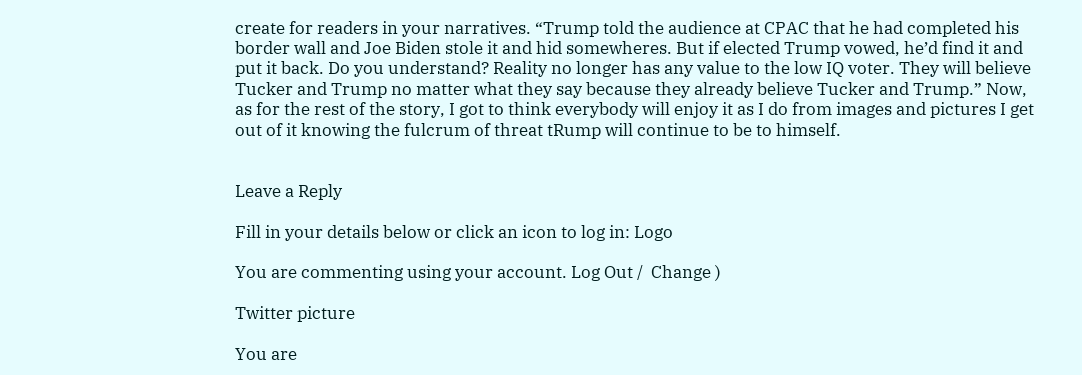create for readers in your narratives. “Trump told the audience at CPAC that he had completed his border wall and Joe Biden stole it and hid somewheres. But if elected Trump vowed, he’d find it and put it back. Do you understand? Reality no longer has any value to the low IQ voter. They will believe Tucker and Trump no matter what they say because they already believe Tucker and Trump.” Now, as for the rest of the story, I got to think everybody will enjoy it as I do from images and pictures I get out of it knowing the fulcrum of threat tRump will continue to be to himself.


Leave a Reply

Fill in your details below or click an icon to log in: Logo

You are commenting using your account. Log Out /  Change )

Twitter picture

You are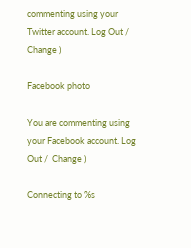commenting using your Twitter account. Log Out /  Change )

Facebook photo

You are commenting using your Facebook account. Log Out /  Change )

Connecting to %s